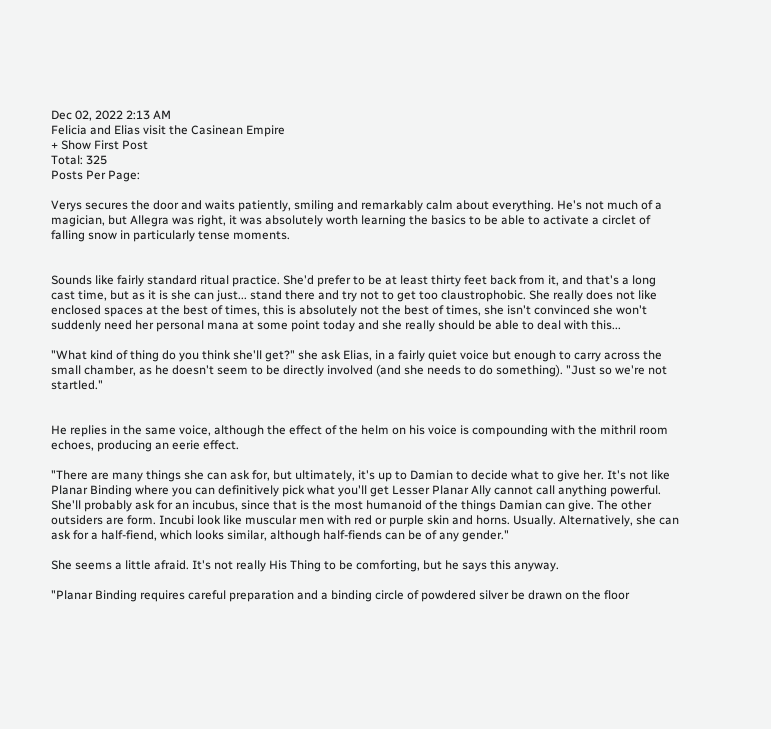Dec 02, 2022 2:13 AM
Felicia and Elias visit the Casinean Empire
+ Show First Post
Total: 325
Posts Per Page:

Verys secures the door and waits patiently, smiling and remarkably calm about everything. He's not much of a magician, but Allegra was right, it was absolutely worth learning the basics to be able to activate a circlet of falling snow in particularly tense moments.


Sounds like fairly standard ritual practice. She'd prefer to be at least thirty feet back from it, and that's a long cast time, but as it is she can just... stand there and try not to get too claustrophobic. She really does not like enclosed spaces at the best of times, this is absolutely not the best of times, she isn't convinced she won't suddenly need her personal mana at some point today and she really should be able to deal with this...

"What kind of thing do you think she'll get?" she ask Elias, in a fairly quiet voice but enough to carry across the small chamber, as he doesn't seem to be directly involved (and she needs to do something). "Just so we're not startled."


He replies in the same voice, although the effect of the helm on his voice is compounding with the mithril room echoes, producing an eerie effect.

"There are many things she can ask for, but ultimately, it's up to Damian to decide what to give her. It's not like Planar Binding where you can definitively pick what you'll get Lesser Planar Ally cannot call anything powerful. She'll probably ask for an incubus, since that is the most humanoid of the things Damian can give. The other outsiders are form. Incubi look like muscular men with red or purple skin and horns. Usually. Alternatively, she can ask for a half-fiend, which looks similar, although half-fiends can be of any gender."

She seems a little afraid. It's not really His Thing to be comforting, but he says this anyway.

"Planar Binding requires careful preparation and a binding circle of powdered silver be drawn on the floor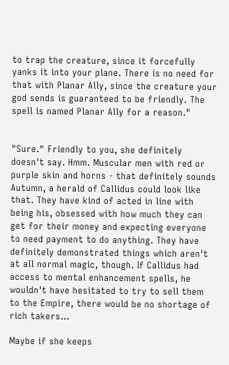to trap the creature, since it forcefully yanks it into your plane. There is no need for that with Planar Ally, since the creature your god sends is guaranteed to be friendly. The spell is named Planar Ally for a reason."


"Sure." Friendly to you, she definitely doesn't say. Hmm. Muscular men with red or purple skin and horns - that definitely sounds Autumn, a herald of Callidus could look like that. They have kind of acted in line with being his, obsessed with how much they can get for their money and expecting everyone to need payment to do anything. They have definitely demonstrated things which aren't at all normal magic, though. If Callidus had access to mental enhancement spells, he wouldn't have hesitated to try to sell them to the Empire, there would be no shortage of rich takers...

Maybe if she keeps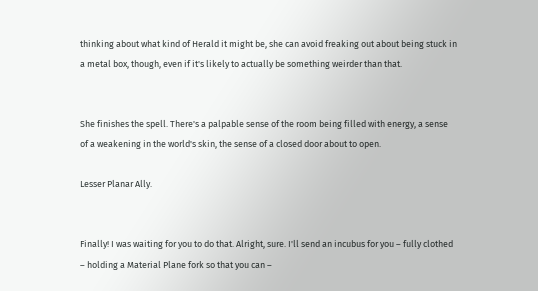thinking about what kind of Herald it might be, she can avoid freaking out about being stuck in a metal box, though, even if it's likely to actually be something weirder than that.


She finishes the spell. There's a palpable sense of the room being filled with energy, a sense of a weakening in the world's skin, the sense of a closed door about to open.

Lesser Planar Ally.


Finally! I was waiting for you to do that. Alright, sure. I'll send an incubus for you – fully clothed – holding a Material Plane fork so that you can –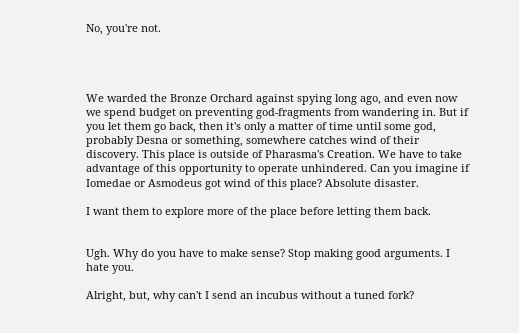No, you're not.




We warded the Bronze Orchard against spying long ago, and even now we spend budget on preventing god-fragments from wandering in. But if you let them go back, then it's only a matter of time until some god, probably Desna or something, somewhere catches wind of their discovery. This place is outside of Pharasma's Creation. We have to take advantage of this opportunity to operate unhindered. Can you imagine if Iomedae or Asmodeus got wind of this place? Absolute disaster.

I want them to explore more of the place before letting them back.


Ugh. Why do you have to make sense? Stop making good arguments. I hate you.

Alright, but, why can't I send an incubus without a tuned fork?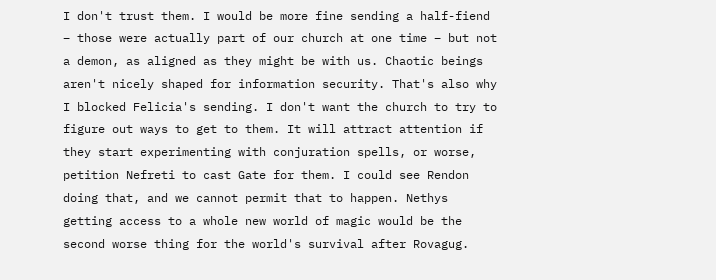I don't trust them. I would be more fine sending a half-fiend – those were actually part of our church at one time – but not a demon, as aligned as they might be with us. Chaotic beings aren't nicely shaped for information security. That's also why I blocked Felicia's sending. I don't want the church to try to figure out ways to get to them. It will attract attention if they start experimenting with conjuration spells, or worse, petition Nefreti to cast Gate for them. I could see Rendon doing that, and we cannot permit that to happen. Nethys getting access to a whole new world of magic would be the second worse thing for the world's survival after Rovagug.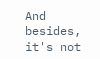And besides, it's not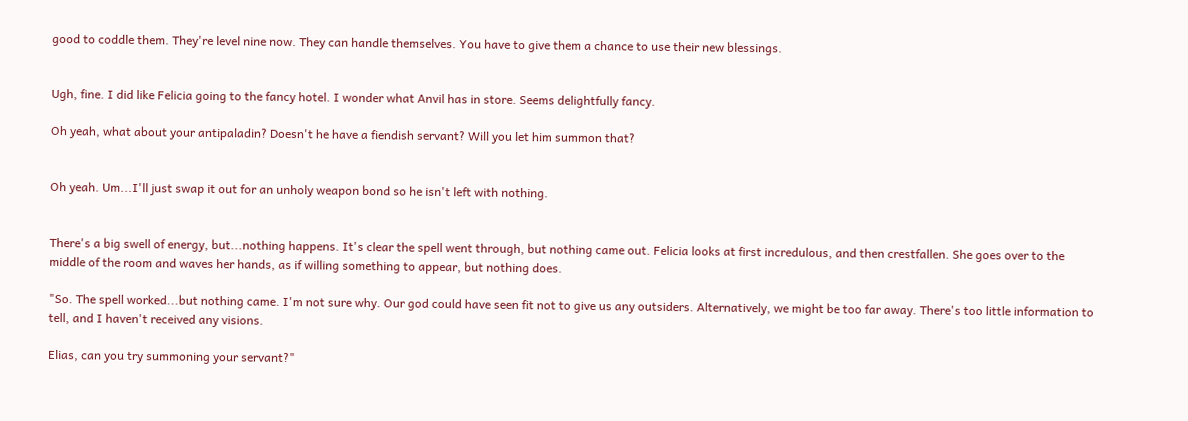good to coddle them. They're level nine now. They can handle themselves. You have to give them a chance to use their new blessings.


Ugh, fine. I did like Felicia going to the fancy hotel. I wonder what Anvil has in store. Seems delightfully fancy.

Oh yeah, what about your antipaladin? Doesn't he have a fiendish servant? Will you let him summon that?


Oh yeah. Um...I'll just swap it out for an unholy weapon bond so he isn't left with nothing.


There's a big swell of energy, but...nothing happens. It's clear the spell went through, but nothing came out. Felicia looks at first incredulous, and then crestfallen. She goes over to the middle of the room and waves her hands, as if willing something to appear, but nothing does.

"So. The spell worked...but nothing came. I'm not sure why. Our god could have seen fit not to give us any outsiders. Alternatively, we might be too far away. There's too little information to tell, and I haven't received any visions.

Elias, can you try summoning your servant?"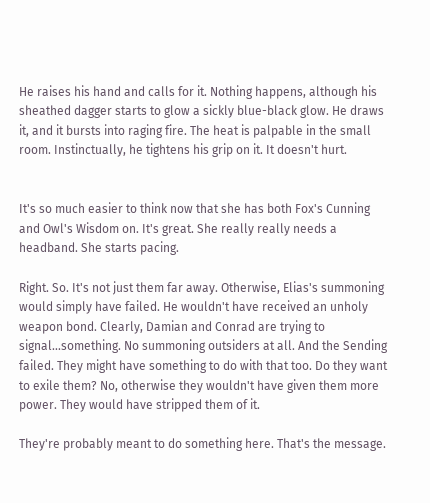He raises his hand and calls for it. Nothing happens, although his sheathed dagger starts to glow a sickly blue-black glow. He draws it, and it bursts into raging fire. The heat is palpable in the small room. Instinctually, he tightens his grip on it. It doesn't hurt.


It's so much easier to think now that she has both Fox's Cunning and Owl's Wisdom on. It's great. She really really needs a headband. She starts pacing.

Right. So. It's not just them far away. Otherwise, Elias's summoning would simply have failed. He wouldn't have received an unholy weapon bond. Clearly, Damian and Conrad are trying to signal...something. No summoning outsiders at all. And the Sending failed. They might have something to do with that too. Do they want to exile them? No, otherwise they wouldn't have given them more power. They would have stripped them of it.

They're probably meant to do something here. That's the message.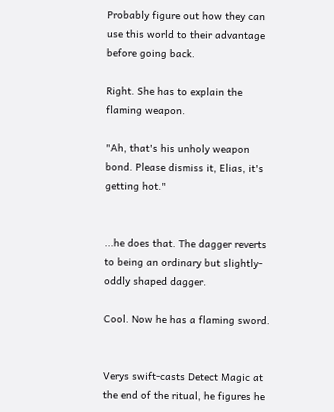Probably figure out how they can use this world to their advantage before going back.

Right. She has to explain the flaming weapon.

"Ah, that's his unholy weapon bond. Please dismiss it, Elias, it's getting hot."


...he does that. The dagger reverts to being an ordinary but slightly-oddly shaped dagger.

Cool. Now he has a flaming sword.


Verys swift-casts Detect Magic at the end of the ritual, he figures he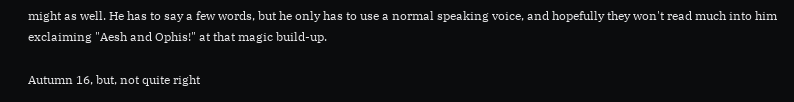might as well. He has to say a few words, but he only has to use a normal speaking voice, and hopefully they won't read much into him exclaiming "Aesh and Ophis!" at that magic build-up.

Autumn 16, but, not quite right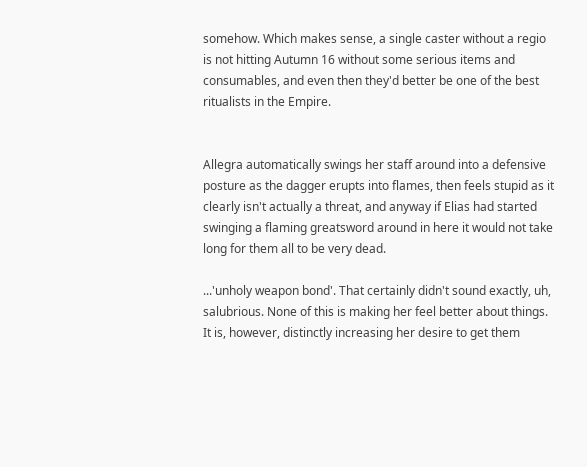somehow. Which makes sense, a single caster without a regio is not hitting Autumn 16 without some serious items and consumables, and even then they'd better be one of the best ritualists in the Empire.


Allegra automatically swings her staff around into a defensive posture as the dagger erupts into flames, then feels stupid as it clearly isn't actually a threat, and anyway if Elias had started swinging a flaming greatsword around in here it would not take long for them all to be very dead.

...'unholy weapon bond'. That certainly didn't sound exactly, uh, salubrious. None of this is making her feel better about things. It is, however, distinctly increasing her desire to get them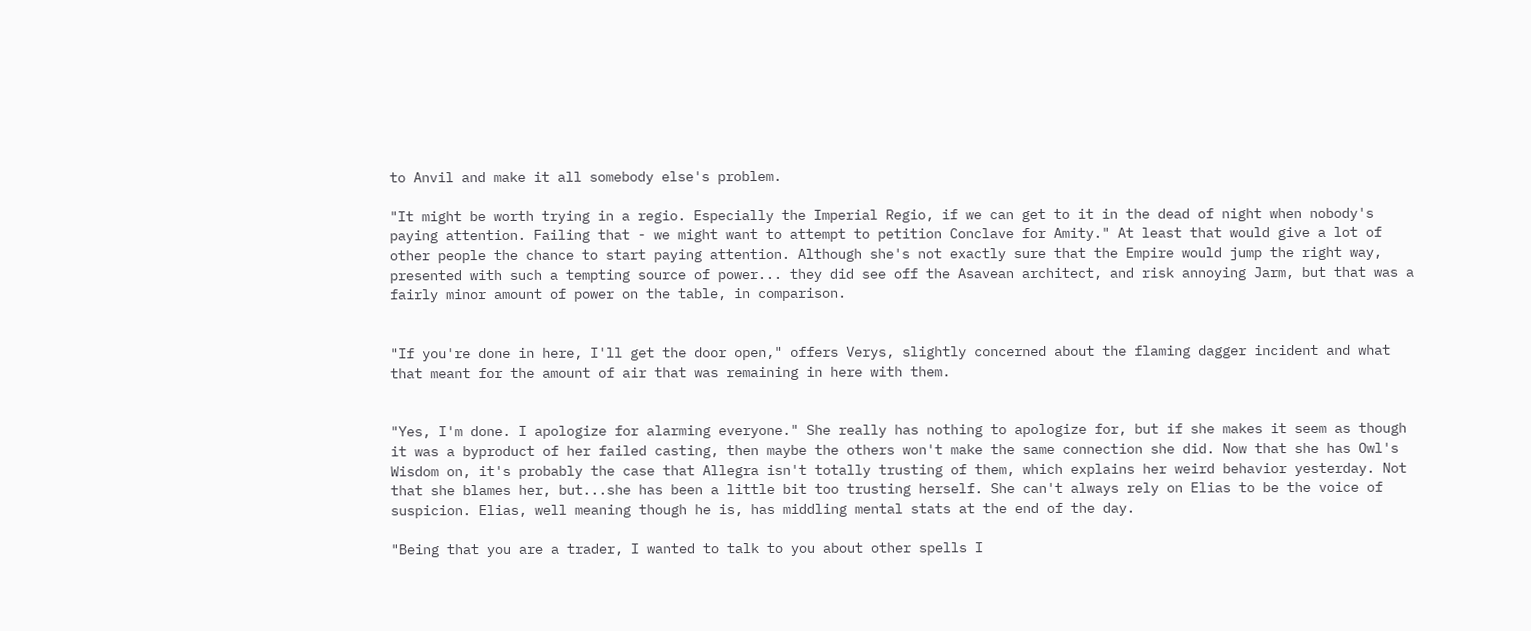to Anvil and make it all somebody else's problem.

"It might be worth trying in a regio. Especially the Imperial Regio, if we can get to it in the dead of night when nobody's paying attention. Failing that - we might want to attempt to petition Conclave for Amity." At least that would give a lot of other people the chance to start paying attention. Although she's not exactly sure that the Empire would jump the right way, presented with such a tempting source of power... they did see off the Asavean architect, and risk annoying Jarm, but that was a fairly minor amount of power on the table, in comparison.


"If you're done in here, I'll get the door open," offers Verys, slightly concerned about the flaming dagger incident and what that meant for the amount of air that was remaining in here with them.


"Yes, I'm done. I apologize for alarming everyone." She really has nothing to apologize for, but if she makes it seem as though it was a byproduct of her failed casting, then maybe the others won't make the same connection she did. Now that she has Owl's Wisdom on, it's probably the case that Allegra isn't totally trusting of them, which explains her weird behavior yesterday. Not that she blames her, but...she has been a little bit too trusting herself. She can't always rely on Elias to be the voice of suspicion. Elias, well meaning though he is, has middling mental stats at the end of the day.

"Being that you are a trader, I wanted to talk to you about other spells I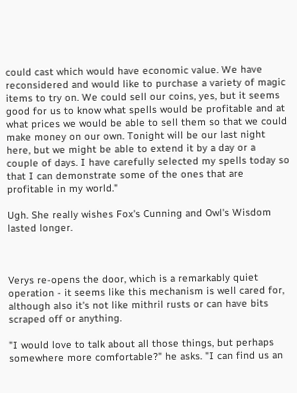could cast which would have economic value. We have reconsidered and would like to purchase a variety of magic items to try on. We could sell our coins, yes, but it seems good for us to know what spells would be profitable and at what prices we would be able to sell them so that we could make money on our own. Tonight will be our last night here, but we might be able to extend it by a day or a couple of days. I have carefully selected my spells today so that I can demonstrate some of the ones that are profitable in my world."

Ugh. She really wishes Fox's Cunning and Owl's Wisdom lasted longer.



Verys re-opens the door, which is a remarkably quiet operation - it seems like this mechanism is well cared for, although also it's not like mithril rusts or can have bits scraped off or anything.

"I would love to talk about all those things, but perhaps somewhere more comfortable?" he asks. "I can find us an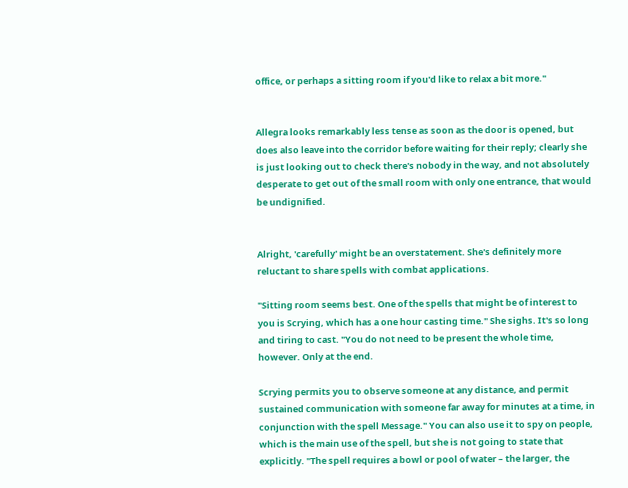office, or perhaps a sitting room if you'd like to relax a bit more."


Allegra looks remarkably less tense as soon as the door is opened, but does also leave into the corridor before waiting for their reply; clearly she is just looking out to check there's nobody in the way, and not absolutely desperate to get out of the small room with only one entrance, that would be undignified.


Alright, 'carefully' might be an overstatement. She's definitely more reluctant to share spells with combat applications.

"Sitting room seems best. One of the spells that might be of interest to you is Scrying, which has a one hour casting time." She sighs. It's so long and tiring to cast. "You do not need to be present the whole time, however. Only at the end.

Scrying permits you to observe someone at any distance, and permit sustained communication with someone far away for minutes at a time, in conjunction with the spell Message." You can also use it to spy on people, which is the main use of the spell, but she is not going to state that explicitly. "The spell requires a bowl or pool of water – the larger, the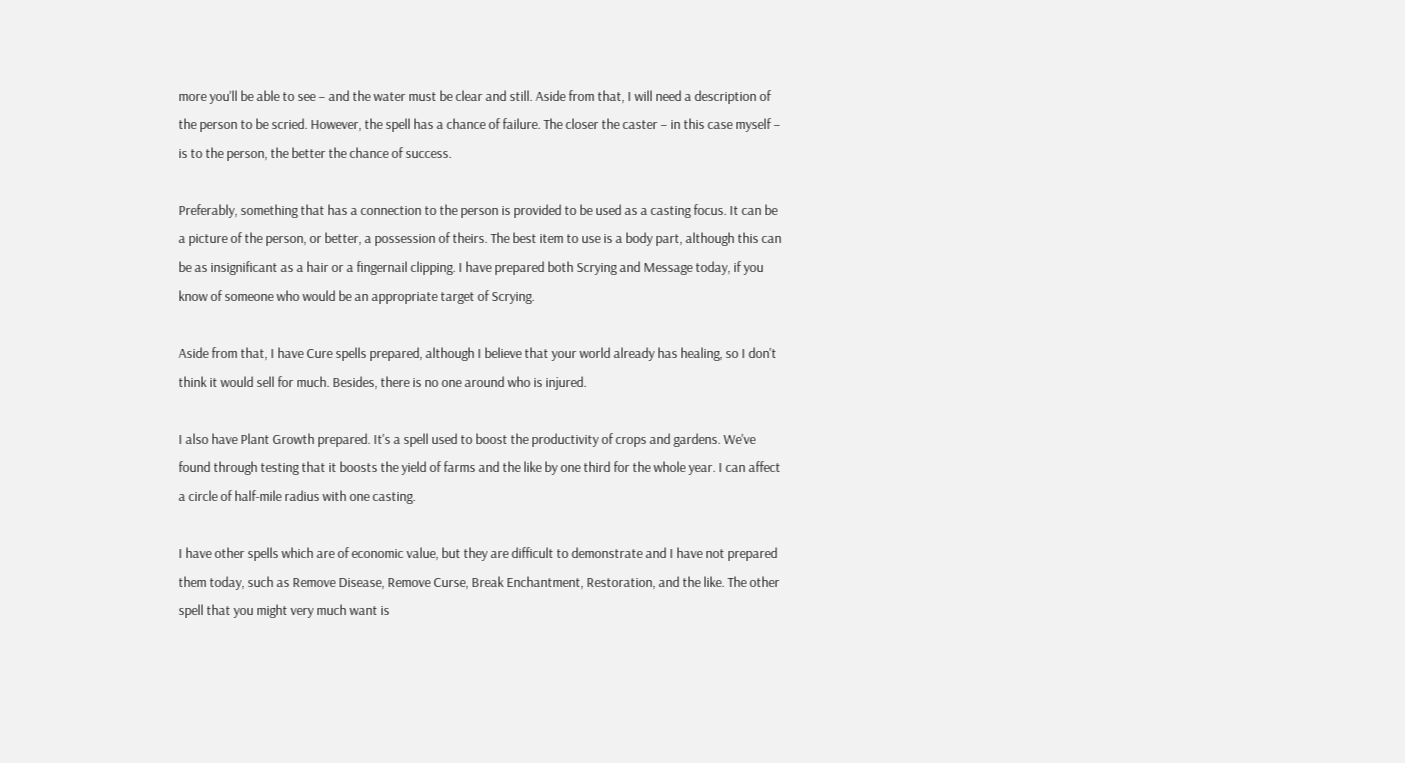more you'll be able to see – and the water must be clear and still. Aside from that, I will need a description of the person to be scried. However, the spell has a chance of failure. The closer the caster – in this case myself – is to the person, the better the chance of success.

Preferably, something that has a connection to the person is provided to be used as a casting focus. It can be a picture of the person, or better, a possession of theirs. The best item to use is a body part, although this can be as insignificant as a hair or a fingernail clipping. I have prepared both Scrying and Message today, if you know of someone who would be an appropriate target of Scrying.

Aside from that, I have Cure spells prepared, although I believe that your world already has healing, so I don't think it would sell for much. Besides, there is no one around who is injured.

I also have Plant Growth prepared. It's a spell used to boost the productivity of crops and gardens. We've found through testing that it boosts the yield of farms and the like by one third for the whole year. I can affect a circle of half-mile radius with one casting.

I have other spells which are of economic value, but they are difficult to demonstrate and I have not prepared them today, such as Remove Disease, Remove Curse, Break Enchantment, Restoration, and the like. The other spell that you might very much want is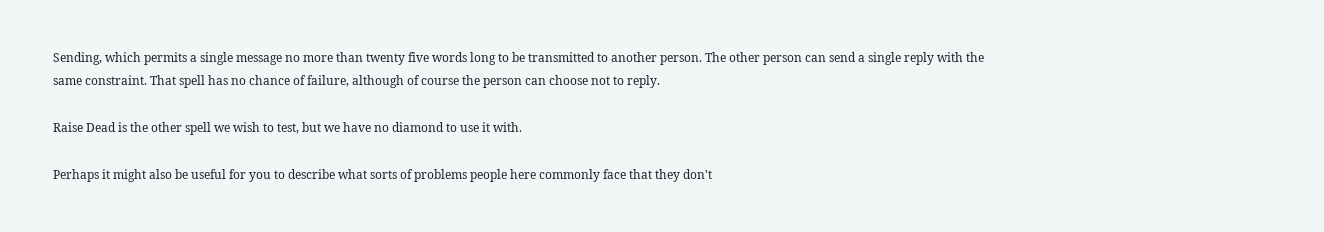Sending, which permits a single message no more than twenty five words long to be transmitted to another person. The other person can send a single reply with the same constraint. That spell has no chance of failure, although of course the person can choose not to reply.

Raise Dead is the other spell we wish to test, but we have no diamond to use it with.

Perhaps it might also be useful for you to describe what sorts of problems people here commonly face that they don't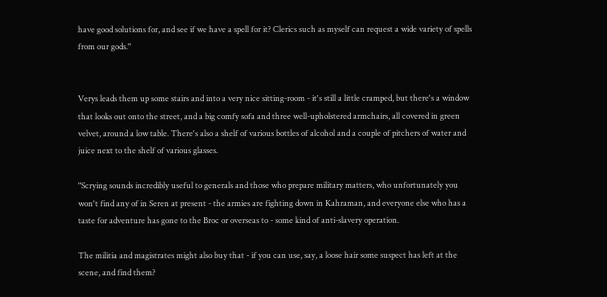have good solutions for, and see if we have a spell for it? Clerics such as myself can request a wide variety of spells from our gods."


Verys leads them up some stairs and into a very nice sitting-room - it's still a little cramped, but there's a window that looks out onto the street, and a big comfy sofa and three well-upholstered armchairs, all covered in green velvet, around a low table. There's also a shelf of various bottles of alcohol and a couple of pitchers of water and juice next to the shelf of various glasses.

"Scrying sounds incredibly useful to generals and those who prepare military matters, who unfortunately you won't find any of in Seren at present - the armies are fighting down in Kahraman, and everyone else who has a taste for adventure has gone to the Broc or overseas to - some kind of anti-slavery operation.

The militia and magistrates might also buy that - if you can use, say, a loose hair some suspect has left at the scene, and find them?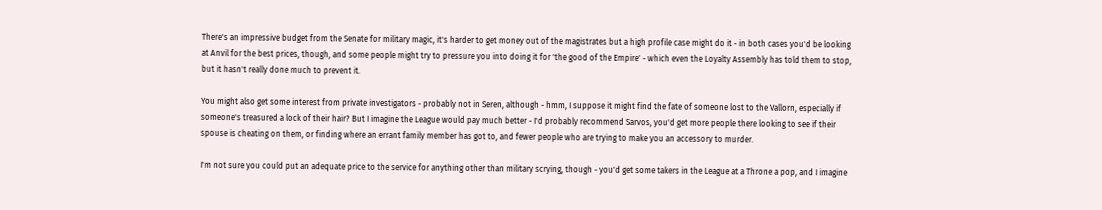There's an impressive budget from the Senate for military magic, it's harder to get money out of the magistrates but a high profile case might do it - in both cases you'd be looking at Anvil for the best prices, though, and some people might try to pressure you into doing it for 'the good of the Empire' - which even the Loyalty Assembly has told them to stop, but it hasn't really done much to prevent it.

You might also get some interest from private investigators - probably not in Seren, although - hmm, I suppose it might find the fate of someone lost to the Vallorn, especially if someone's treasured a lock of their hair? But I imagine the League would pay much better - I'd probably recommend Sarvos, you'd get more people there looking to see if their spouse is cheating on them, or finding where an errant family member has got to, and fewer people who are trying to make you an accessory to murder.

I'm not sure you could put an adequate price to the service for anything other than military scrying, though - you'd get some takers in the League at a Throne a pop, and I imagine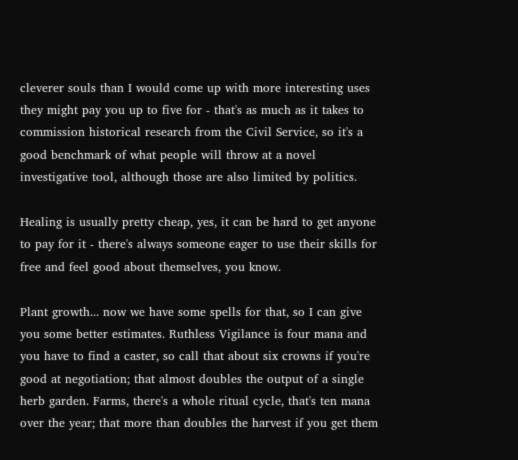cleverer souls than I would come up with more interesting uses they might pay you up to five for - that's as much as it takes to commission historical research from the Civil Service, so it's a good benchmark of what people will throw at a novel investigative tool, although those are also limited by politics.

Healing is usually pretty cheap, yes, it can be hard to get anyone to pay for it - there's always someone eager to use their skills for free and feel good about themselves, you know.

Plant growth... now we have some spells for that, so I can give you some better estimates. Ruthless Vigilance is four mana and you have to find a caster, so call that about six crowns if you're good at negotiation; that almost doubles the output of a single herb garden. Farms, there's a whole ritual cycle, that's ten mana over the year; that more than doubles the harvest if you get them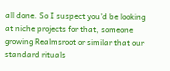all done. So I suspect you'd be looking at niche projects for that, someone growing Realmsroot or similar that our standard rituals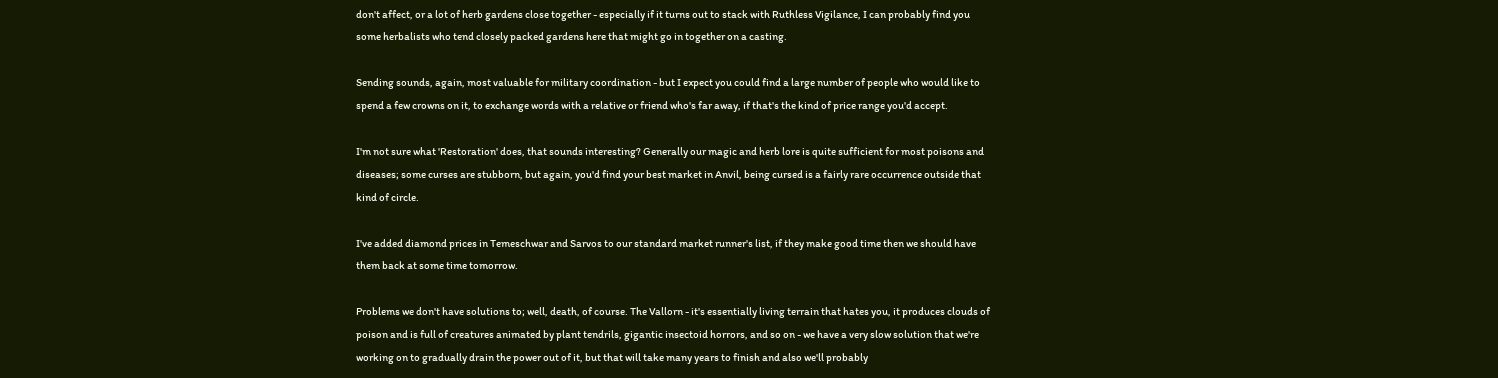don't affect, or a lot of herb gardens close together - especially if it turns out to stack with Ruthless Vigilance, I can probably find you some herbalists who tend closely packed gardens here that might go in together on a casting.

Sending sounds, again, most valuable for military coordination - but I expect you could find a large number of people who would like to spend a few crowns on it, to exchange words with a relative or friend who's far away, if that's the kind of price range you'd accept.

I'm not sure what 'Restoration' does, that sounds interesting? Generally our magic and herb lore is quite sufficient for most poisons and diseases; some curses are stubborn, but again, you'd find your best market in Anvil, being cursed is a fairly rare occurrence outside that kind of circle.

I've added diamond prices in Temeschwar and Sarvos to our standard market runner's list, if they make good time then we should have them back at some time tomorrow.

Problems we don't have solutions to; well, death, of course. The Vallorn - it's essentially living terrain that hates you, it produces clouds of poison and is full of creatures animated by plant tendrils, gigantic insectoid horrors, and so on - we have a very slow solution that we're working on to gradually drain the power out of it, but that will take many years to finish and also we'll probably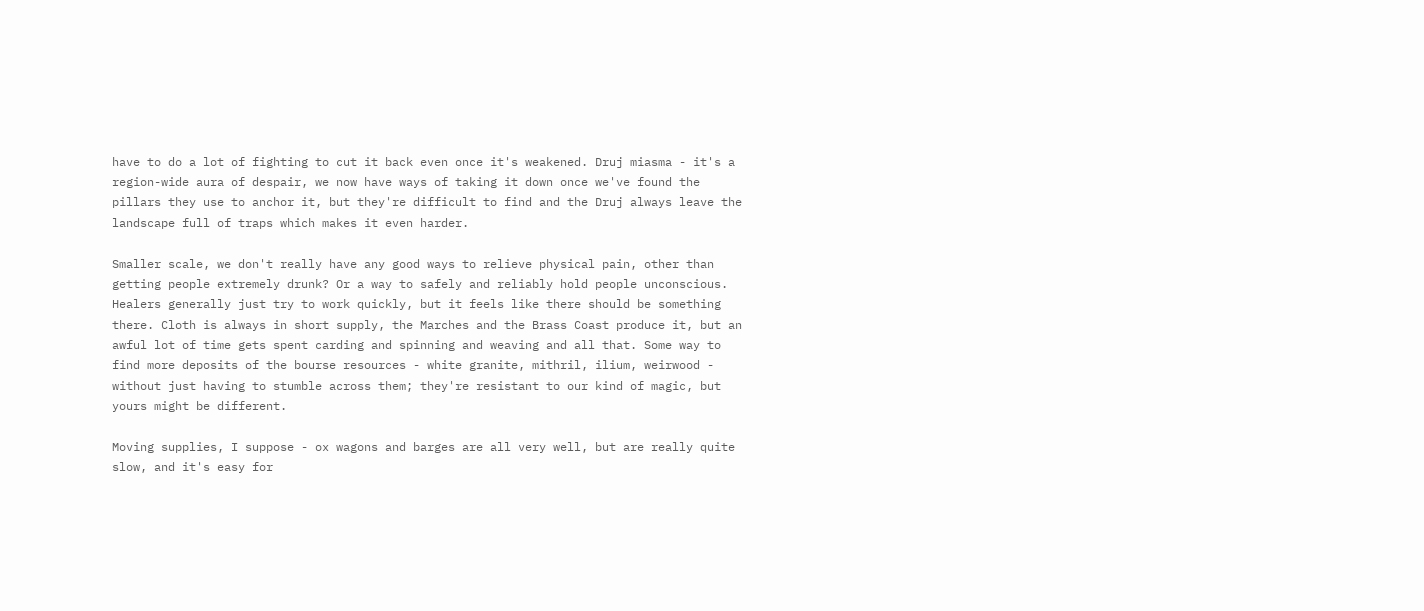have to do a lot of fighting to cut it back even once it's weakened. Druj miasma - it's a region-wide aura of despair, we now have ways of taking it down once we've found the pillars they use to anchor it, but they're difficult to find and the Druj always leave the landscape full of traps which makes it even harder.

Smaller scale, we don't really have any good ways to relieve physical pain, other than getting people extremely drunk? Or a way to safely and reliably hold people unconscious. Healers generally just try to work quickly, but it feels like there should be something there. Cloth is always in short supply, the Marches and the Brass Coast produce it, but an awful lot of time gets spent carding and spinning and weaving and all that. Some way to find more deposits of the bourse resources - white granite, mithril, ilium, weirwood - without just having to stumble across them; they're resistant to our kind of magic, but yours might be different.

Moving supplies, I suppose - ox wagons and barges are all very well, but are really quite slow, and it's easy for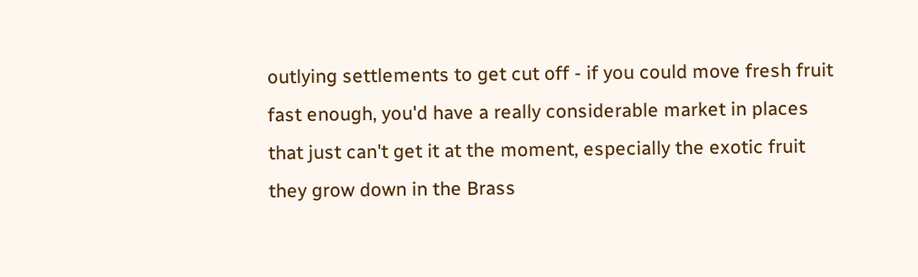outlying settlements to get cut off - if you could move fresh fruit fast enough, you'd have a really considerable market in places that just can't get it at the moment, especially the exotic fruit they grow down in the Brass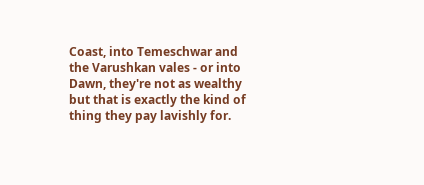Coast, into Temeschwar and the Varushkan vales - or into Dawn, they're not as wealthy but that is exactly the kind of thing they pay lavishly for.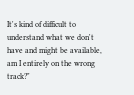It's kind of difficult to understand what we don't have and might be available, am I entirely on the wrong track?"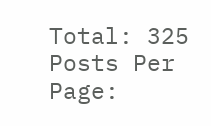Total: 325
Posts Per Page: